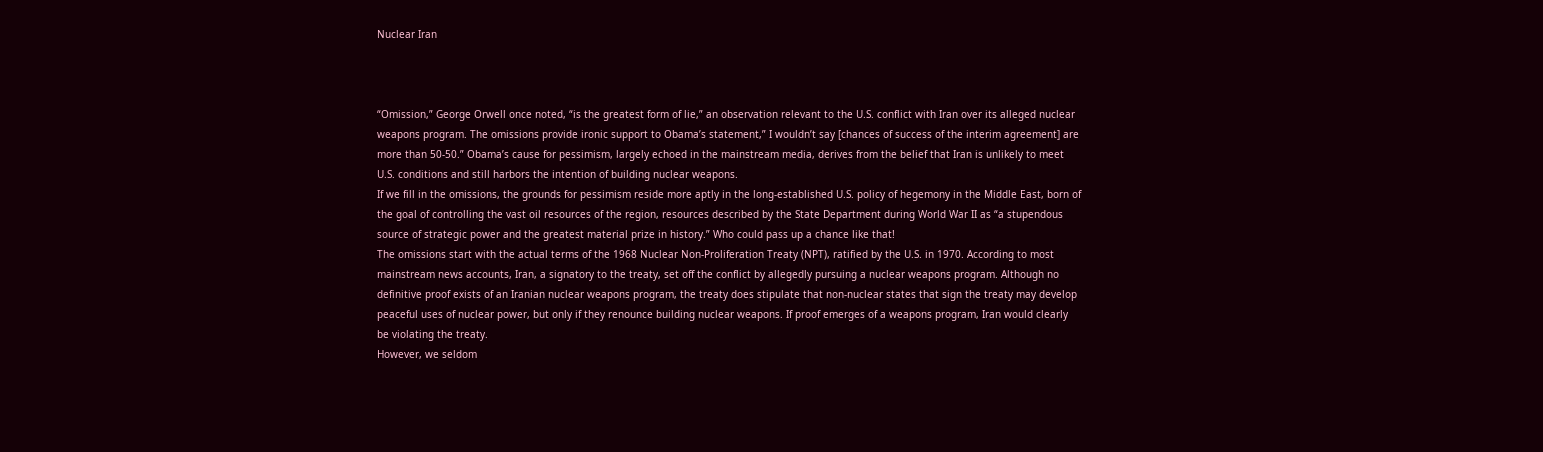Nuclear Iran



“Omission,” George Orwell once noted, “is the greatest form of lie,” an observation relevant to the U.S. conflict with Iran over its alleged nuclear weapons program. The omissions provide ironic support to Obama’s statement,” I wouldn’t say [chances of success of the interim agreement] are more than 50-50.” Obama’s cause for pessimism, largely echoed in the mainstream media, derives from the belief that Iran is unlikely to meet U.S. conditions and still harbors the intention of building nuclear weapons.
If we fill in the omissions, the grounds for pessimism reside more aptly in the long-established U.S. policy of hegemony in the Middle East, born of the goal of controlling the vast oil resources of the region, resources described by the State Department during World War II as “a stupendous source of strategic power and the greatest material prize in history.” Who could pass up a chance like that!
The omissions start with the actual terms of the 1968 Nuclear Non-Proliferation Treaty (NPT), ratified by the U.S. in 1970. According to most mainstream news accounts, Iran, a signatory to the treaty, set off the conflict by allegedly pursuing a nuclear weapons program. Although no definitive proof exists of an Iranian nuclear weapons program, the treaty does stipulate that non-nuclear states that sign the treaty may develop peaceful uses of nuclear power, but only if they renounce building nuclear weapons. If proof emerges of a weapons program, Iran would clearly be violating the treaty.
However, we seldom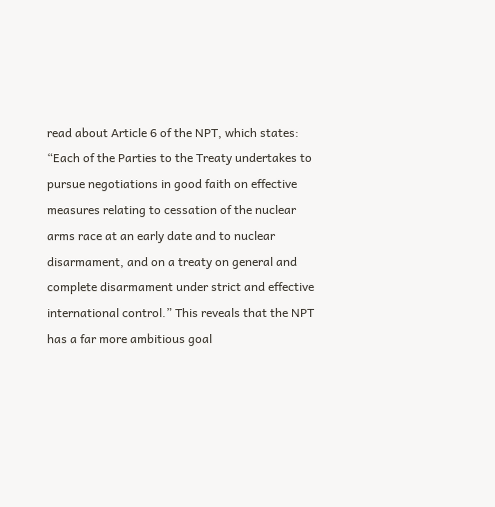read about Article 6 of the NPT, which states: “Each of the Parties to the Treaty undertakes to pursue negotiations in good faith on effective measures relating to cessation of the nuclear arms race at an early date and to nuclear disarmament, and on a treaty on general and complete disarmament under strict and effective international control.” This reveals that the NPT has a far more ambitious goal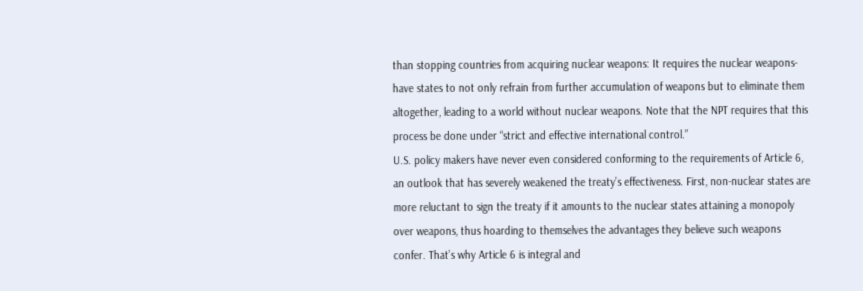than stopping countries from acquiring nuclear weapons: It requires the nuclear weapons-have states to not only refrain from further accumulation of weapons but to eliminate them altogether, leading to a world without nuclear weapons. Note that the NPT requires that this process be done under “strict and effective international control.”
U.S. policy makers have never even considered conforming to the requirements of Article 6, an outlook that has severely weakened the treaty’s effectiveness. First, non-nuclear states are more reluctant to sign the treaty if it amounts to the nuclear states attaining a monopoly over weapons, thus hoarding to themselves the advantages they believe such weapons confer. That’s why Article 6 is integral and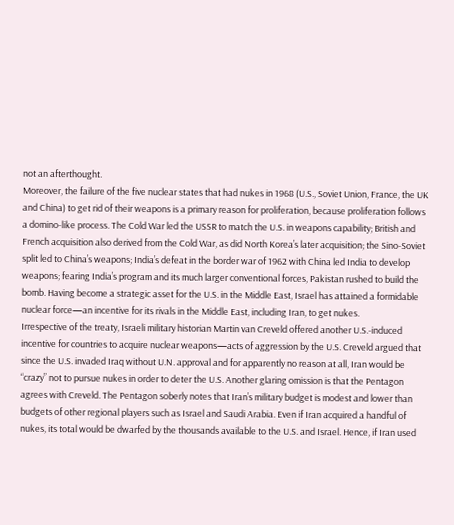not an afterthought.
Moreover, the failure of the five nuclear states that had nukes in 1968 (U.S., Soviet Union, France, the UK and China) to get rid of their weapons is a primary reason for proliferation, because proliferation follows a domino-like process. The Cold War led the USSR to match the U.S. in weapons capability; British and French acquisition also derived from the Cold War, as did North Korea’s later acquisition; the Sino-Soviet split led to China’s weapons; India’s defeat in the border war of 1962 with China led India to develop weapons; fearing India’s program and its much larger conventional forces, Pakistan rushed to build the bomb. Having become a strategic asset for the U.S. in the Middle East, Israel has attained a formidable nuclear force—an incentive for its rivals in the Middle East, including Iran, to get nukes.
Irrespective of the treaty, Israeli military historian Martin van Creveld offered another U.S.-induced incentive for countries to acquire nuclear weapons—acts of aggression by the U.S. Creveld argued that since the U.S. invaded Iraq without U.N. approval and for apparently no reason at all, Iran would be “crazy” not to pursue nukes in order to deter the U.S. Another glaring omission is that the Pentagon agrees with Creveld. The Pentagon soberly notes that Iran’s military budget is modest and lower than budgets of other regional players such as Israel and Saudi Arabia. Even if Iran acquired a handful of nukes, its total would be dwarfed by the thousands available to the U.S. and Israel. Hence, if Iran used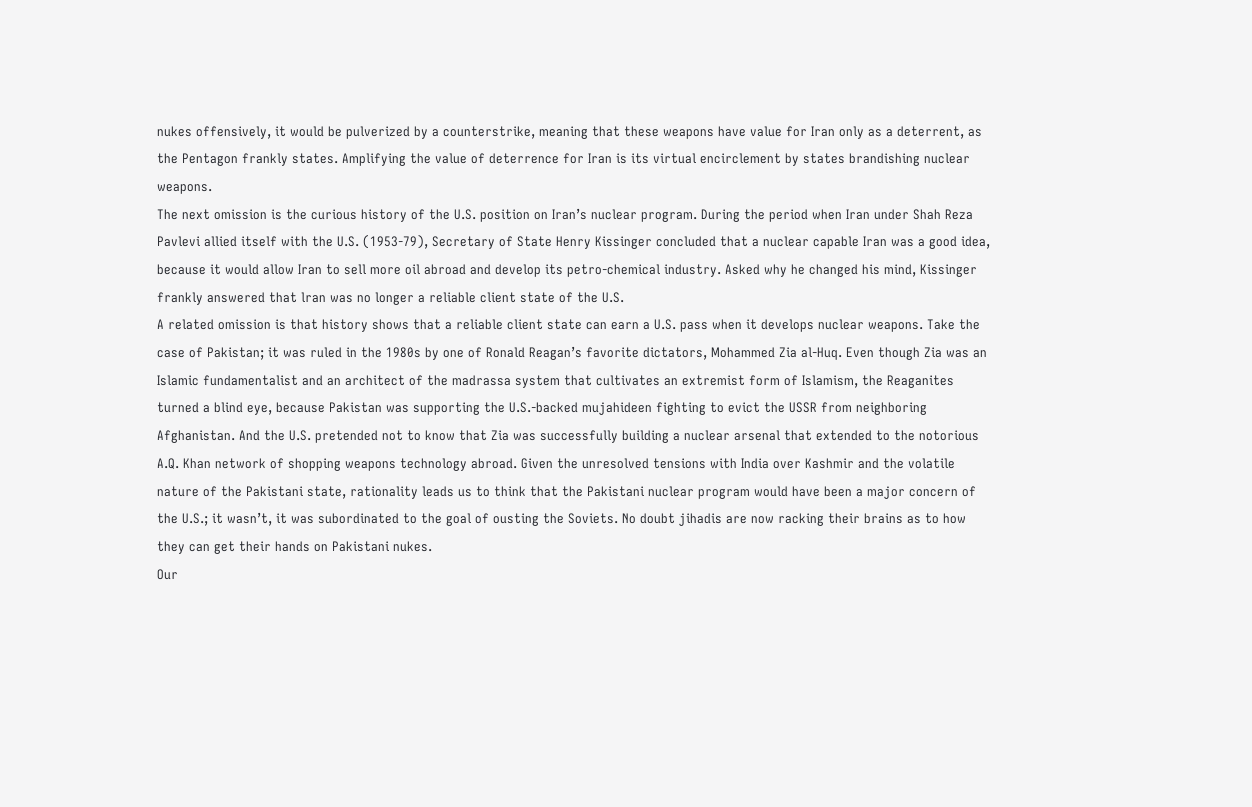nukes offensively, it would be pulverized by a counterstrike, meaning that these weapons have value for Iran only as a deterrent, as the Pentagon frankly states. Amplifying the value of deterrence for Iran is its virtual encirclement by states brandishing nuclear weapons.
The next omission is the curious history of the U.S. position on Iran’s nuclear program. During the period when Iran under Shah Reza Pavlevi allied itself with the U.S. (1953-79), Secretary of State Henry Kissinger concluded that a nuclear capable Iran was a good idea, because it would allow Iran to sell more oil abroad and develop its petro-chemical industry. Asked why he changed his mind, Kissinger frankly answered that lran was no longer a reliable client state of the U.S.
A related omission is that history shows that a reliable client state can earn a U.S. pass when it develops nuclear weapons. Take the case of Pakistan; it was ruled in the 1980s by one of Ronald Reagan’s favorite dictators, Mohammed Zia al-Huq. Even though Zia was an Islamic fundamentalist and an architect of the madrassa system that cultivates an extremist form of Islamism, the Reaganites turned a blind eye, because Pakistan was supporting the U.S.-backed mujahideen fighting to evict the USSR from neighboring Afghanistan. And the U.S. pretended not to know that Zia was successfully building a nuclear arsenal that extended to the notorious A.Q. Khan network of shopping weapons technology abroad. Given the unresolved tensions with India over Kashmir and the volatile nature of the Pakistani state, rationality leads us to think that the Pakistani nuclear program would have been a major concern of the U.S.; it wasn’t, it was subordinated to the goal of ousting the Soviets. No doubt jihadis are now racking their brains as to how they can get their hands on Pakistani nukes.
Our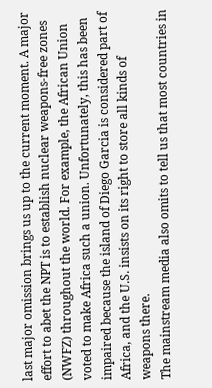last major omission brings us up to the current moment. A major effort to abet the NPT is to establish nuclear weapons-free zones (NWFZ) throughout the world. For example, the African Union voted to make Africa such a union. Unfortunately, this has been impaired because the island of Diego Garcia is considered part of Africa, and the U.S. insists on its right to store all kinds of weapons there.
The mainstream media also omits to tell us that most countries in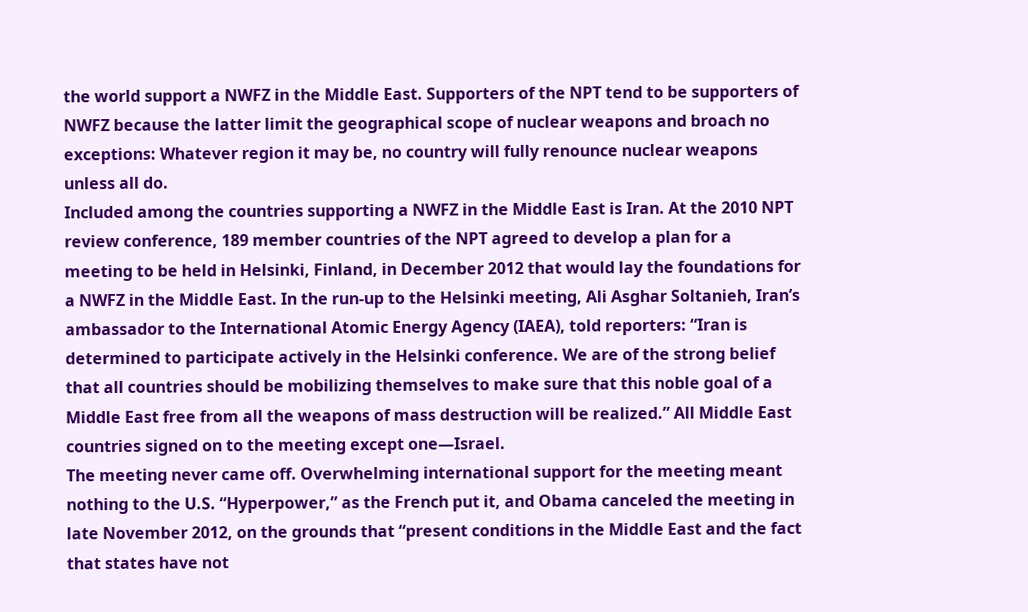the world support a NWFZ in the Middle East. Supporters of the NPT tend to be supporters of NWFZ because the latter limit the geographical scope of nuclear weapons and broach no exceptions: Whatever region it may be, no country will fully renounce nuclear weapons unless all do.
Included among the countries supporting a NWFZ in the Middle East is Iran. At the 2010 NPT review conference, 189 member countries of the NPT agreed to develop a plan for a meeting to be held in Helsinki, Finland, in December 2012 that would lay the foundations for a NWFZ in the Middle East. In the run-up to the Helsinki meeting, Ali Asghar Soltanieh, Iran’s ambassador to the International Atomic Energy Agency (IAEA), told reporters: “Iran is determined to participate actively in the Helsinki conference. We are of the strong belief that all countries should be mobilizing themselves to make sure that this noble goal of a Middle East free from all the weapons of mass destruction will be realized.” All Middle East countries signed on to the meeting except one—Israel.
The meeting never came off. Overwhelming international support for the meeting meant nothing to the U.S. “Hyperpower,” as the French put it, and Obama canceled the meeting in late November 2012, on the grounds that “present conditions in the Middle East and the fact that states have not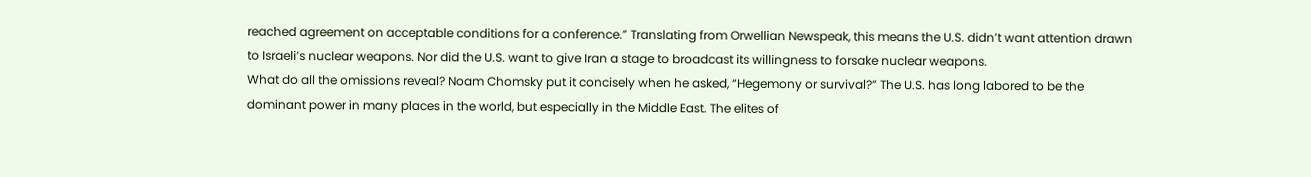reached agreement on acceptable conditions for a conference.” Translating from Orwellian Newspeak, this means the U.S. didn’t want attention drawn to Israeli’s nuclear weapons. Nor did the U.S. want to give Iran a stage to broadcast its willingness to forsake nuclear weapons.
What do all the omissions reveal? Noam Chomsky put it concisely when he asked, “Hegemony or survival?” The U.S. has long labored to be the dominant power in many places in the world, but especially in the Middle East. The elites of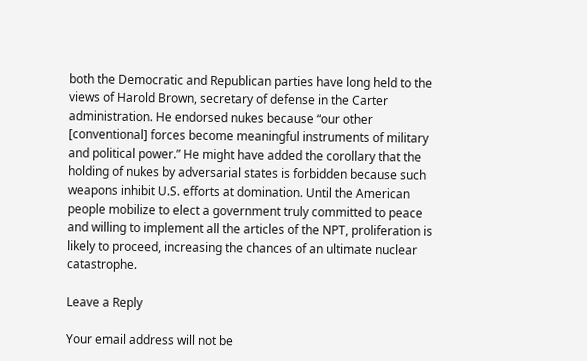both the Democratic and Republican parties have long held to the views of Harold Brown, secretary of defense in the Carter administration. He endorsed nukes because “our other [conventional] forces become meaningful instruments of military and political power.” He might have added the corollary that the holding of nukes by adversarial states is forbidden because such weapons inhibit U.S. efforts at domination. Until the American people mobilize to elect a government truly committed to peace and willing to implement all the articles of the NPT, proliferation is likely to proceed, increasing the chances of an ultimate nuclear catastrophe.

Leave a Reply

Your email address will not be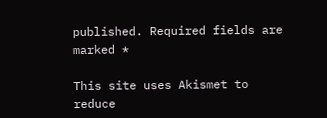published. Required fields are marked *

This site uses Akismet to reduce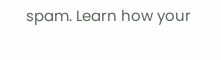spam. Learn how your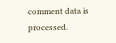comment data is processed.